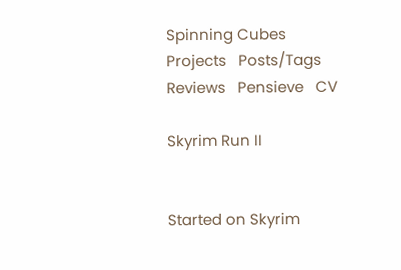Spinning Cubes
Projects   Posts/Tags   Reviews   Pensieve   CV

Skyrim Run II


Started on Skyrim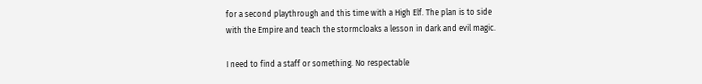for a second playthrough and this time with a High Elf. The plan is to side with the Empire and teach the stormcloaks a lesson in dark and evil magic.

I need to find a staff or something. No respectable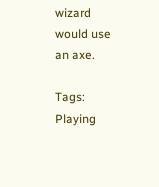wizard would use an axe.

Tags: Playing